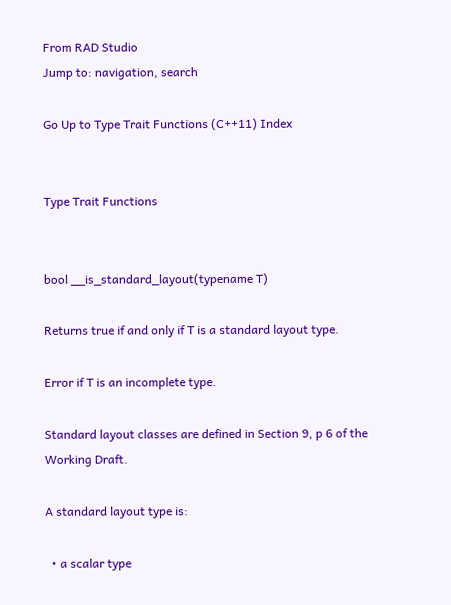From RAD Studio
Jump to: navigation, search

Go Up to Type Trait Functions (C++11) Index


Type Trait Functions


bool __is_standard_layout(typename T)

Returns true if and only if T is a standard layout type.

Error if T is an incomplete type.

Standard layout classes are defined in Section 9, p 6 of the Working Draft.

A standard layout type is:

  • a scalar type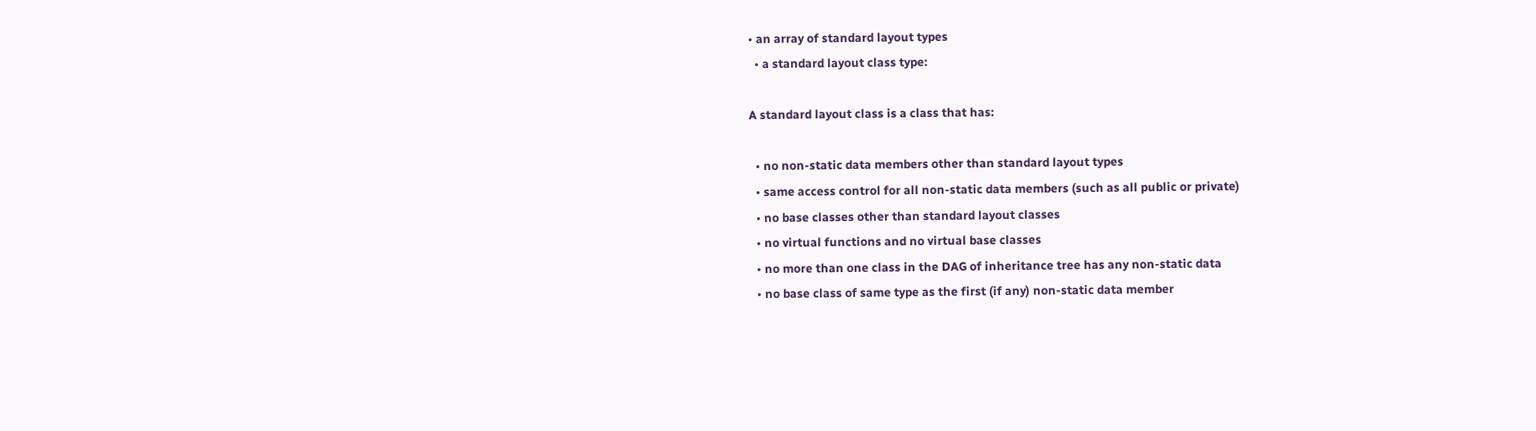• an array of standard layout types
  • a standard layout class type:

A standard layout class is a class that has:

  • no non-static data members other than standard layout types
  • same access control for all non-static data members (such as all public or private)
  • no base classes other than standard layout classes
  • no virtual functions and no virtual base classes
  • no more than one class in the DAG of inheritance tree has any non-static data
  • no base class of same type as the first (if any) non-static data member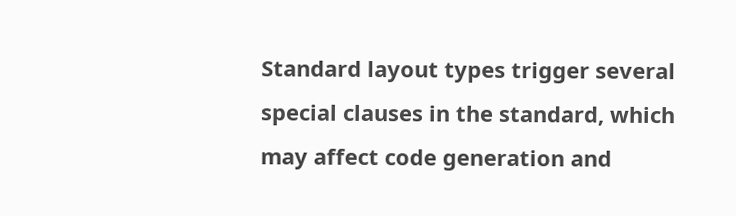Standard layout types trigger several special clauses in the standard, which may affect code generation and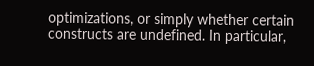optimizations, or simply whether certain constructs are undefined. In particular,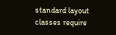standard layout classes require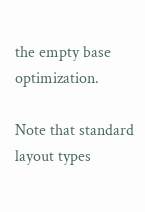the empty base optimization.

Note that standard layout types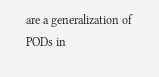are a generalization of PODs in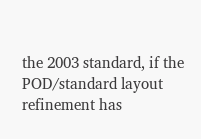the 2003 standard, if the POD/standard layout refinement has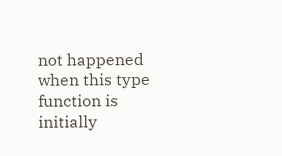not happened when this type function is initially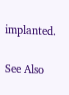implanted.

See Also